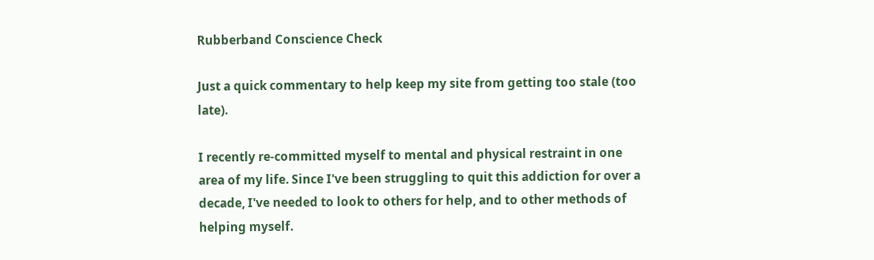Rubberband Conscience Check

Just a quick commentary to help keep my site from getting too stale (too late).

I recently re-committed myself to mental and physical restraint in one area of my life. Since I've been struggling to quit this addiction for over a decade, I've needed to look to others for help, and to other methods of helping myself.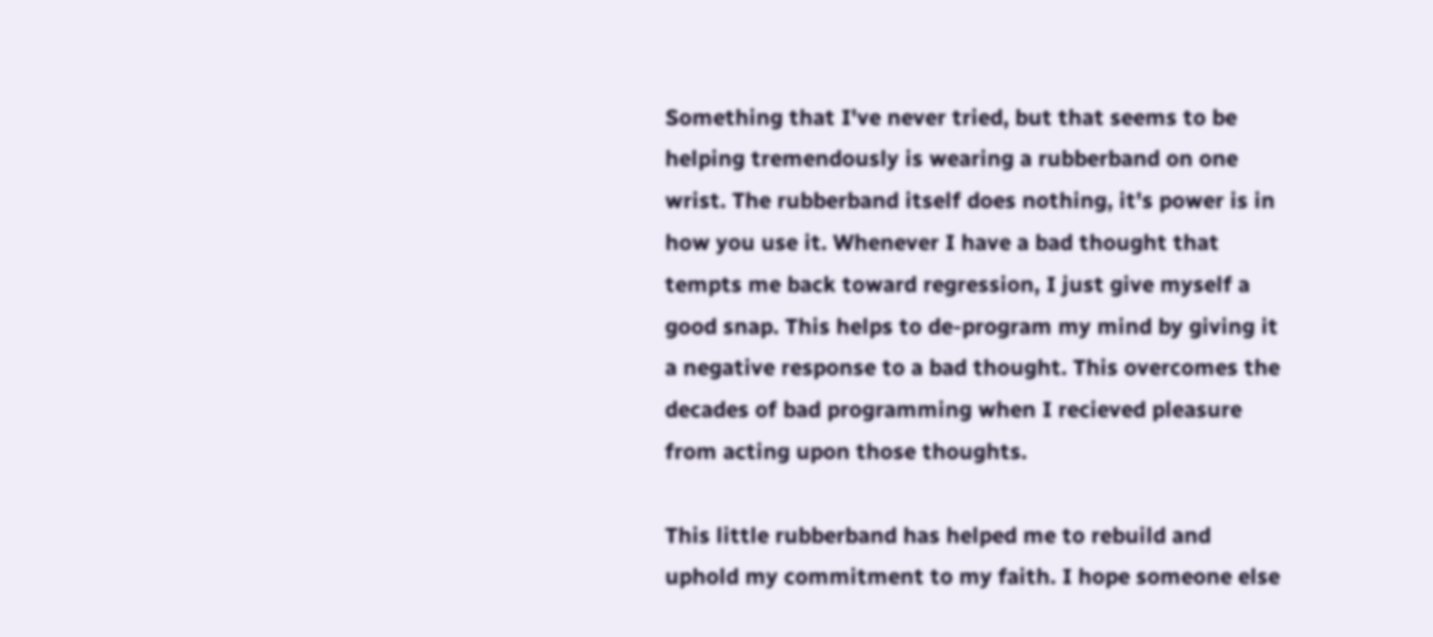Something that I've never tried, but that seems to be helping tremendously is wearing a rubberband on one wrist. The rubberband itself does nothing, it's power is in how you use it. Whenever I have a bad thought that tempts me back toward regression, I just give myself a good snap. This helps to de-program my mind by giving it a negative response to a bad thought. This overcomes the decades of bad programming when I recieved pleasure from acting upon those thoughts.

This little rubberband has helped me to rebuild and uphold my commitment to my faith. I hope someone else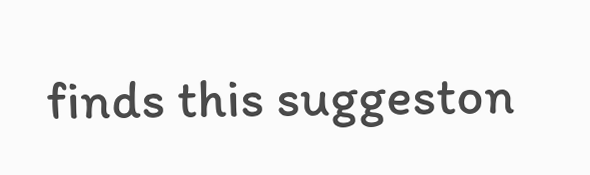finds this suggeston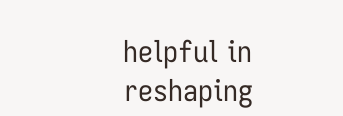helpful in reshaping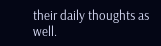their daily thoughts as well.